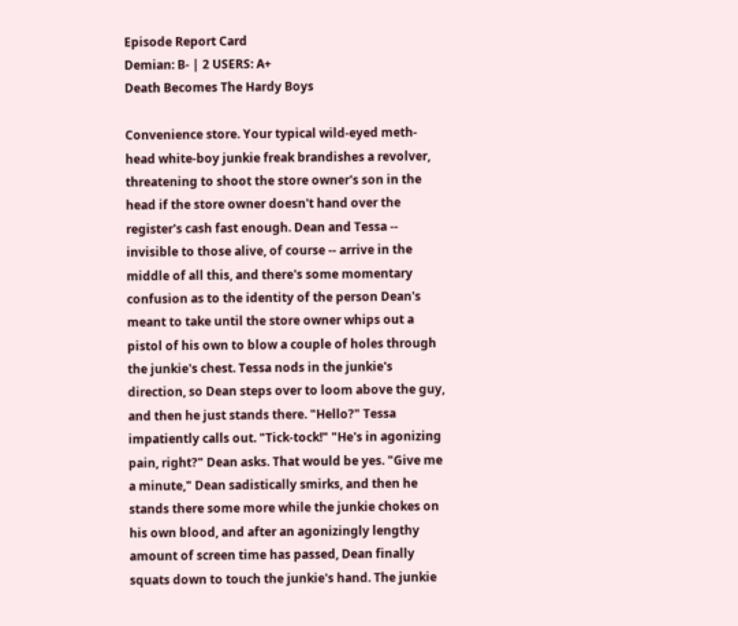Episode Report Card
Demian: B- | 2 USERS: A+
Death Becomes The Hardy Boys

Convenience store. Your typical wild-eyed meth-head white-boy junkie freak brandishes a revolver, threatening to shoot the store owner's son in the head if the store owner doesn't hand over the register's cash fast enough. Dean and Tessa -- invisible to those alive, of course -- arrive in the middle of all this, and there's some momentary confusion as to the identity of the person Dean's meant to take until the store owner whips out a pistol of his own to blow a couple of holes through the junkie's chest. Tessa nods in the junkie's direction, so Dean steps over to loom above the guy, and then he just stands there. "Hello?" Tessa impatiently calls out. "Tick-tock!" "He's in agonizing pain, right?" Dean asks. That would be yes. "Give me a minute," Dean sadistically smirks, and then he stands there some more while the junkie chokes on his own blood, and after an agonizingly lengthy amount of screen time has passed, Dean finally squats down to touch the junkie's hand. The junkie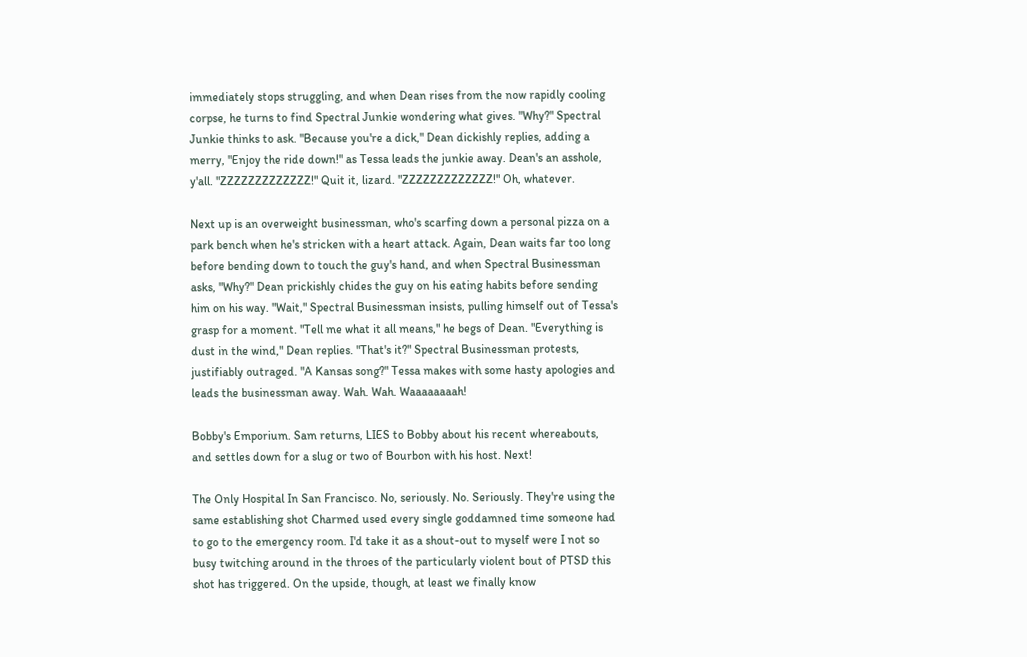immediately stops struggling, and when Dean rises from the now rapidly cooling corpse, he turns to find Spectral Junkie wondering what gives. "Why?" Spectral Junkie thinks to ask. "Because you're a dick," Dean dickishly replies, adding a merry, "Enjoy the ride down!" as Tessa leads the junkie away. Dean's an asshole, y'all. "ZZZZZZZZZZZZZ!" Quit it, lizard. "ZZZZZZZZZZZZZ!" Oh, whatever.

Next up is an overweight businessman, who's scarfing down a personal pizza on a park bench when he's stricken with a heart attack. Again, Dean waits far too long before bending down to touch the guy's hand, and when Spectral Businessman asks, "Why?" Dean prickishly chides the guy on his eating habits before sending him on his way. "Wait," Spectral Businessman insists, pulling himself out of Tessa's grasp for a moment. "Tell me what it all means," he begs of Dean. "Everything is dust in the wind," Dean replies. "That's it?" Spectral Businessman protests, justifiably outraged. "A Kansas song?" Tessa makes with some hasty apologies and leads the businessman away. Wah. Wah. Waaaaaaaah!

Bobby's Emporium. Sam returns, LIES to Bobby about his recent whereabouts, and settles down for a slug or two of Bourbon with his host. Next!

The Only Hospital In San Francisco. No, seriously. No. Seriously. They're using the same establishing shot Charmed used every single goddamned time someone had to go to the emergency room. I'd take it as a shout-out to myself were I not so busy twitching around in the throes of the particularly violent bout of PTSD this shot has triggered. On the upside, though, at least we finally know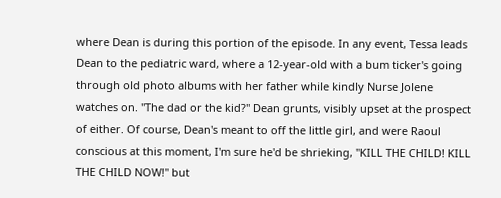where Dean is during this portion of the episode. In any event, Tessa leads Dean to the pediatric ward, where a 12-year-old with a bum ticker's going through old photo albums with her father while kindly Nurse Jolene watches on. "The dad or the kid?" Dean grunts, visibly upset at the prospect of either. Of course, Dean's meant to off the little girl, and were Raoul conscious at this moment, I'm sure he'd be shrieking, "KILL THE CHILD! KILL THE CHILD NOW!" but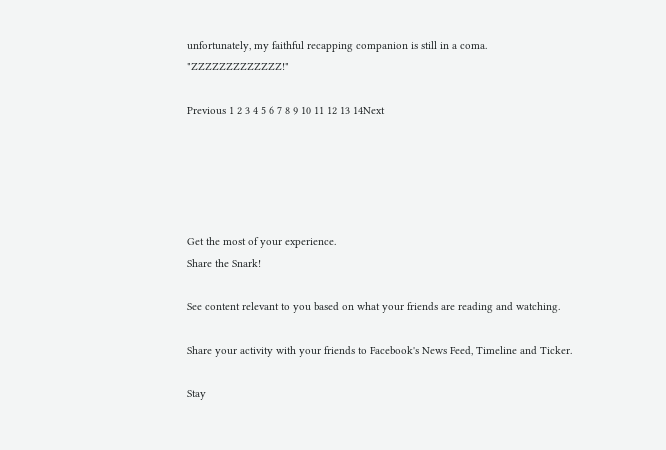unfortunately, my faithful recapping companion is still in a coma. "ZZZZZZZZZZZZZ!"

Previous 1 2 3 4 5 6 7 8 9 10 11 12 13 14Next





Get the most of your experience.
Share the Snark!

See content relevant to you based on what your friends are reading and watching.

Share your activity with your friends to Facebook's News Feed, Timeline and Ticker.

Stay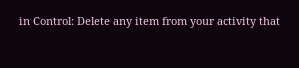in Control: Delete any item from your activity that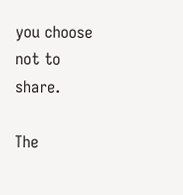you choose not to share.

The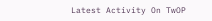Latest Activity On TwOP